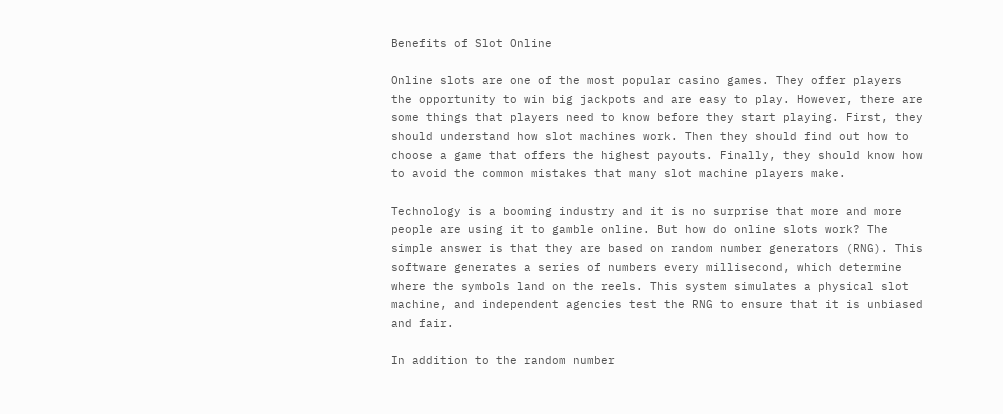Benefits of Slot Online

Online slots are one of the most popular casino games. They offer players the opportunity to win big jackpots and are easy to play. However, there are some things that players need to know before they start playing. First, they should understand how slot machines work. Then they should find out how to choose a game that offers the highest payouts. Finally, they should know how to avoid the common mistakes that many slot machine players make.

Technology is a booming industry and it is no surprise that more and more people are using it to gamble online. But how do online slots work? The simple answer is that they are based on random number generators (RNG). This software generates a series of numbers every millisecond, which determine where the symbols land on the reels. This system simulates a physical slot machine, and independent agencies test the RNG to ensure that it is unbiased and fair.

In addition to the random number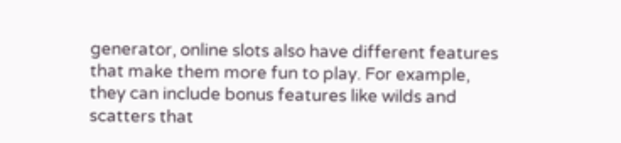generator, online slots also have different features that make them more fun to play. For example, they can include bonus features like wilds and scatters that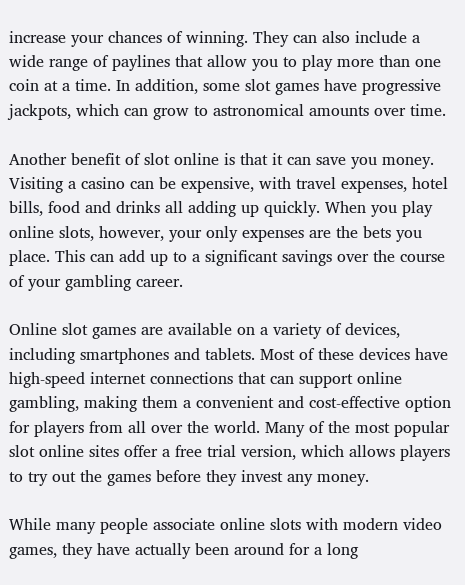increase your chances of winning. They can also include a wide range of paylines that allow you to play more than one coin at a time. In addition, some slot games have progressive jackpots, which can grow to astronomical amounts over time.

Another benefit of slot online is that it can save you money. Visiting a casino can be expensive, with travel expenses, hotel bills, food and drinks all adding up quickly. When you play online slots, however, your only expenses are the bets you place. This can add up to a significant savings over the course of your gambling career.

Online slot games are available on a variety of devices, including smartphones and tablets. Most of these devices have high-speed internet connections that can support online gambling, making them a convenient and cost-effective option for players from all over the world. Many of the most popular slot online sites offer a free trial version, which allows players to try out the games before they invest any money.

While many people associate online slots with modern video games, they have actually been around for a long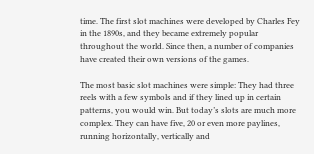time. The first slot machines were developed by Charles Fey in the 1890s, and they became extremely popular throughout the world. Since then, a number of companies have created their own versions of the games.

The most basic slot machines were simple: They had three reels with a few symbols and if they lined up in certain patterns, you would win. But today’s slots are much more complex. They can have five, 20 or even more paylines, running horizontally, vertically and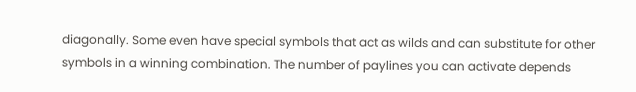diagonally. Some even have special symbols that act as wilds and can substitute for other symbols in a winning combination. The number of paylines you can activate depends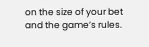on the size of your bet and the game’s rules.